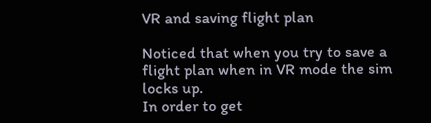VR and saving flight plan

Noticed that when you try to save a flight plan when in VR mode the sim locks up.
In order to get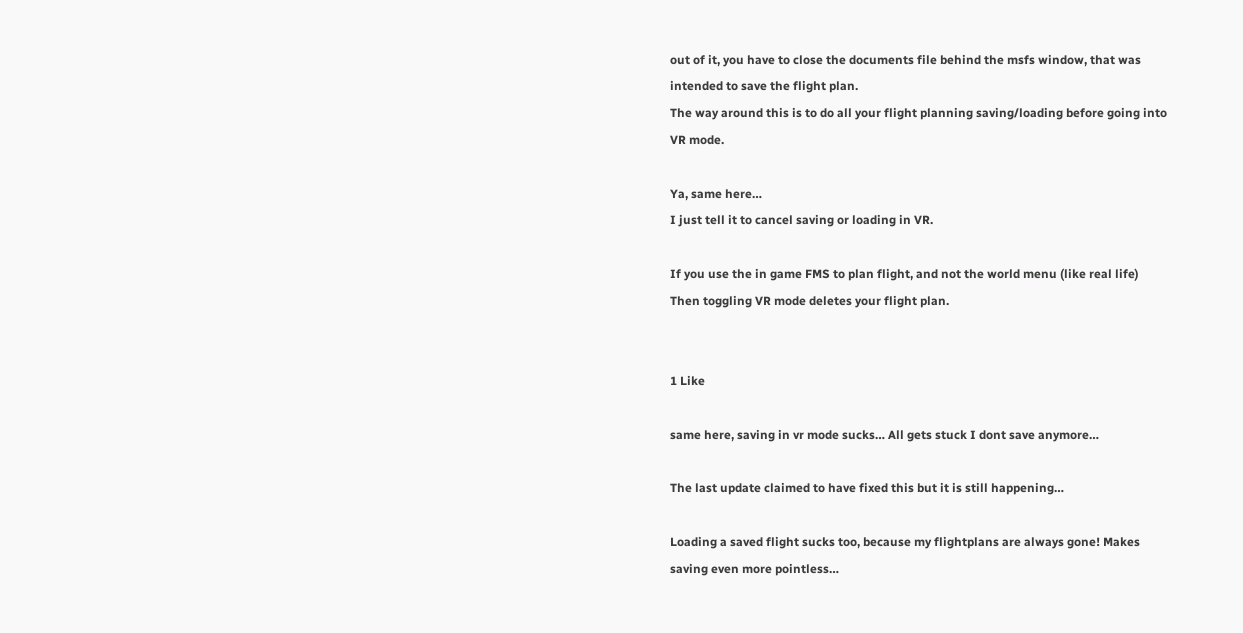out of it, you have to close the documents file behind the msfs window, that was intended to save the flight plan.
The way around this is to do all your flight planning saving/loading before going into VR mode.

Ya, same here…
I just tell it to cancel saving or loading in VR.

If you use the in game FMS to plan flight, and not the world menu (like real life)
Then toggling VR mode deletes your flight plan.


1 Like

same here, saving in vr mode sucks… All gets stuck I dont save anymore…

The last update claimed to have fixed this but it is still happening…

Loading a saved flight sucks too, because my flightplans are always gone! Makes saving even more pointless…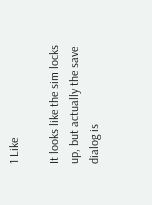1 Like

It looks like the sim locks up, but actually the save dialog is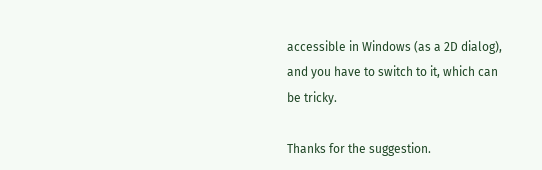accessible in Windows (as a 2D dialog), and you have to switch to it, which can be tricky.

Thanks for the suggestion.